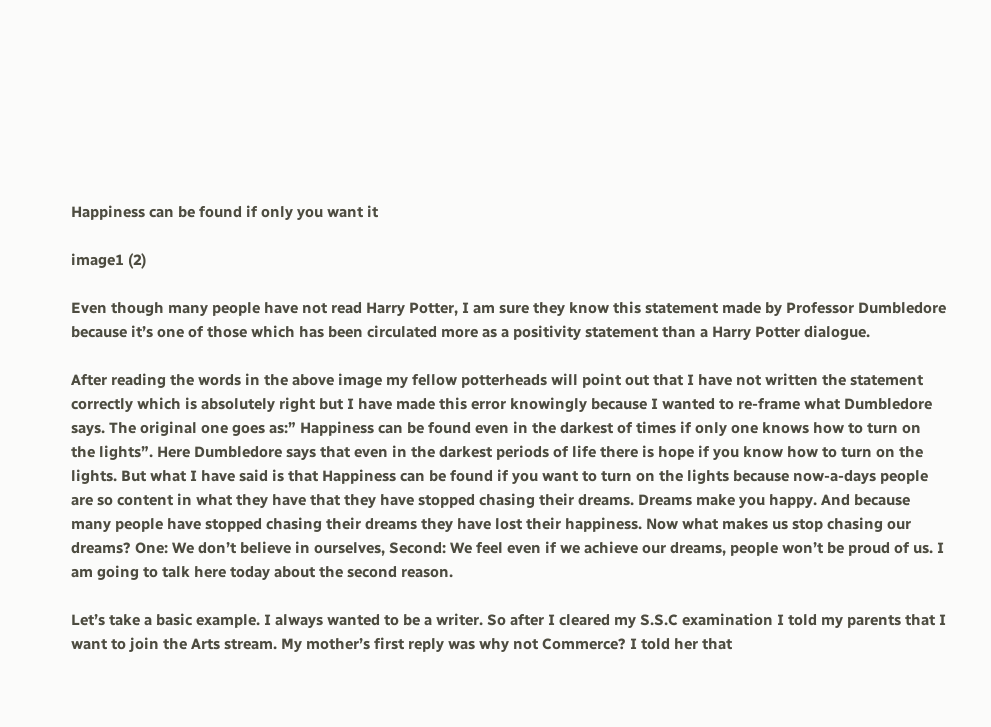Happiness can be found if only you want it

image1 (2)

Even though many people have not read Harry Potter, I am sure they know this statement made by Professor Dumbledore because it’s one of those which has been circulated more as a positivity statement than a Harry Potter dialogue.

After reading the words in the above image my fellow potterheads will point out that I have not written the statement correctly which is absolutely right but I have made this error knowingly because I wanted to re-frame what Dumbledore says. The original one goes as:” Happiness can be found even in the darkest of times if only one knows how to turn on the lights”. Here Dumbledore says that even in the darkest periods of life there is hope if you know how to turn on the lights. But what I have said is that Happiness can be found if you want to turn on the lights because now-a-days people are so content in what they have that they have stopped chasing their dreams. Dreams make you happy. And because many people have stopped chasing their dreams they have lost their happiness. Now what makes us stop chasing our dreams? One: We don’t believe in ourselves, Second: We feel even if we achieve our dreams, people won’t be proud of us. I am going to talk here today about the second reason.

Let’s take a basic example. I always wanted to be a writer. So after I cleared my S.S.C examination I told my parents that I want to join the Arts stream. My mother’s first reply was why not Commerce? I told her that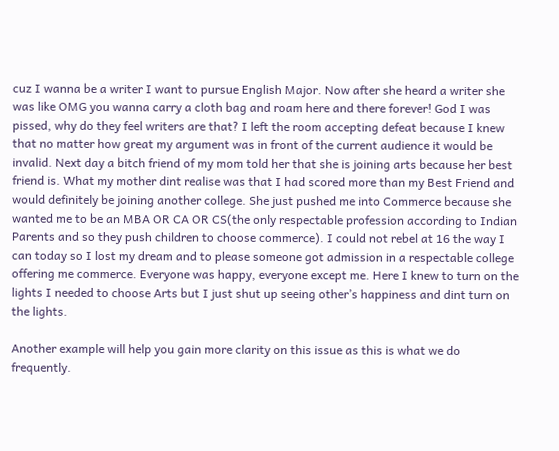cuz I wanna be a writer I want to pursue English Major. Now after she heard a writer she was like OMG you wanna carry a cloth bag and roam here and there forever! God I was pissed, why do they feel writers are that? I left the room accepting defeat because I knew that no matter how great my argument was in front of the current audience it would be invalid. Next day a bitch friend of my mom told her that she is joining arts because her best friend is. What my mother dint realise was that I had scored more than my Best Friend and would definitely be joining another college. She just pushed me into Commerce because she wanted me to be an MBA OR CA OR CS(the only respectable profession according to Indian Parents and so they push children to choose commerce). I could not rebel at 16 the way I can today so I lost my dream and to please someone got admission in a respectable college offering me commerce. Everyone was happy, everyone except me. Here I knew to turn on the lights I needed to choose Arts but I just shut up seeing other’s happiness and dint turn on the lights.

Another example will help you gain more clarity on this issue as this is what we do frequently.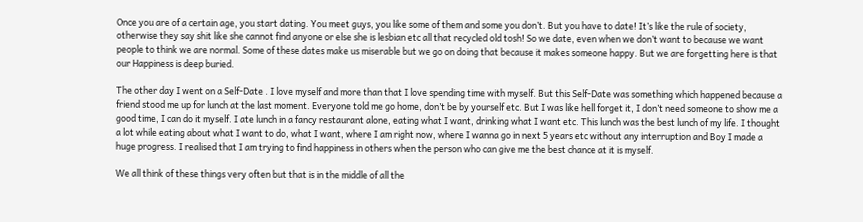Once you are of a certain age, you start dating. You meet guys, you like some of them and some you don’t. But you have to date! It’s like the rule of society, otherwise they say shit like she cannot find anyone or else she is lesbian etc all that recycled old tosh! So we date, even when we don’t want to because we want people to think we are normal. Some of these dates make us miserable but we go on doing that because it makes someone happy. But we are forgetting here is that our Happiness is deep buried.

The other day I went on a Self-Date . I love myself and more than that I love spending time with myself. But this Self-Date was something which happened because a friend stood me up for lunch at the last moment. Everyone told me go home, don’t be by yourself etc. But I was like hell forget it, I don’t need someone to show me a good time, I can do it myself. I ate lunch in a fancy restaurant alone, eating what I want, drinking what I want etc. This lunch was the best lunch of my life. I thought a lot while eating about what I want to do, what I want, where I am right now, where I wanna go in next 5 years etc without any interruption and Boy I made a huge progress. I realised that I am trying to find happiness in others when the person who can give me the best chance at it is myself.

We all think of these things very often but that is in the middle of all the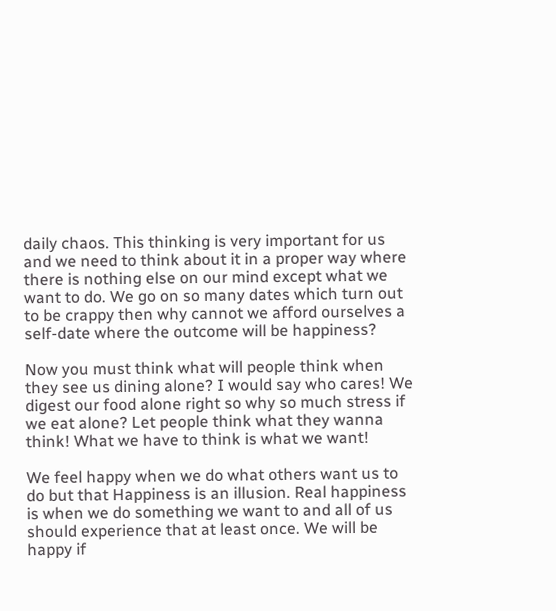daily chaos. This thinking is very important for us and we need to think about it in a proper way where there is nothing else on our mind except what we want to do. We go on so many dates which turn out to be crappy then why cannot we afford ourselves a self-date where the outcome will be happiness?

Now you must think what will people think when they see us dining alone? I would say who cares! We digest our food alone right so why so much stress if we eat alone? Let people think what they wanna think! What we have to think is what we want!

We feel happy when we do what others want us to do but that Happiness is an illusion. Real happiness is when we do something we want to and all of us should experience that at least once. We will be happy if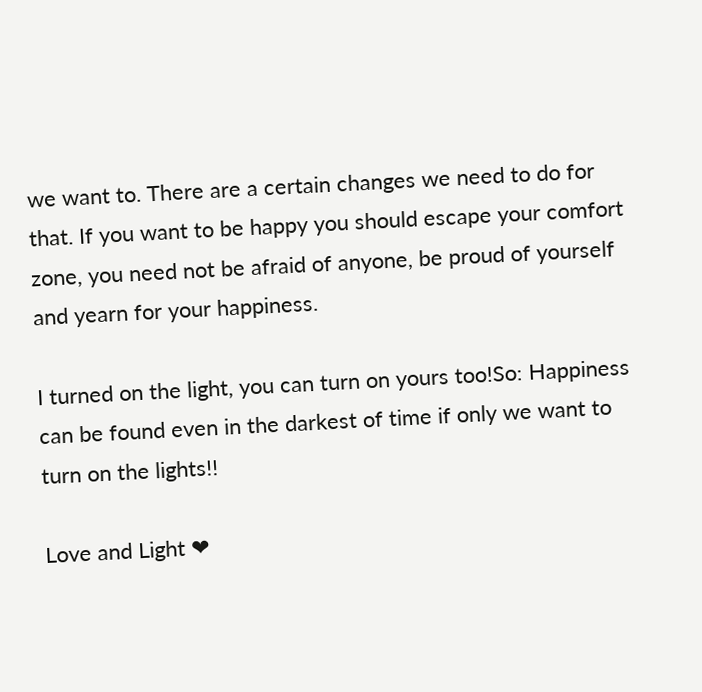we want to. There are a certain changes we need to do for that. If you want to be happy you should escape your comfort zone, you need not be afraid of anyone, be proud of yourself and yearn for your happiness.

I turned on the light, you can turn on yours too!So: Happiness can be found even in the darkest of time if only we want to turn on the lights!!

Love and Light ❤